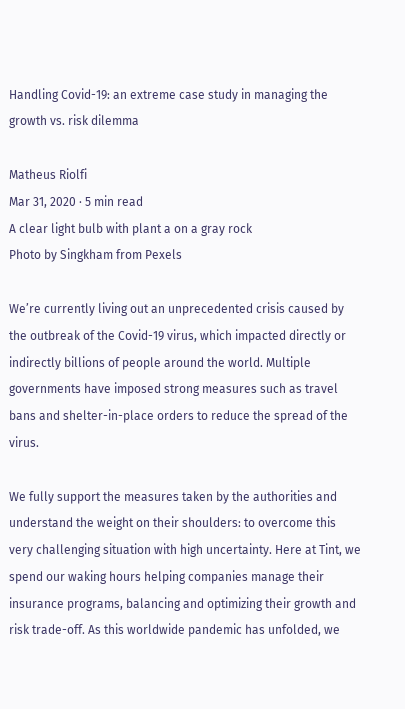Handling Covid-19: an extreme case study in managing the growth vs. risk dilemma

Matheus Riolfi
Mar 31, 2020 · 5 min read
A clear light bulb with plant a on a gray rock
Photo by Singkham from Pexels

We’re currently living out an unprecedented crisis caused by the outbreak of the Covid-19 virus, which impacted directly or indirectly billions of people around the world. Multiple governments have imposed strong measures such as travel bans and shelter-in-place orders to reduce the spread of the virus.

We fully support the measures taken by the authorities and understand the weight on their shoulders: to overcome this very challenging situation with high uncertainty. Here at Tint, we spend our waking hours helping companies manage their insurance programs, balancing and optimizing their growth and risk trade-off. As this worldwide pandemic has unfolded, we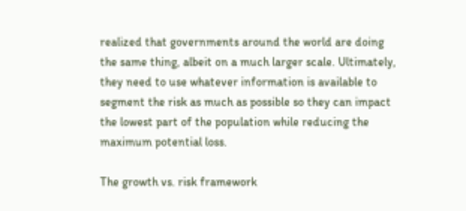realized that governments around the world are doing the same thing, albeit on a much larger scale. Ultimately, they need to use whatever information is available to segment the risk as much as possible so they can impact the lowest part of the population while reducing the maximum potential loss.

The growth vs. risk framework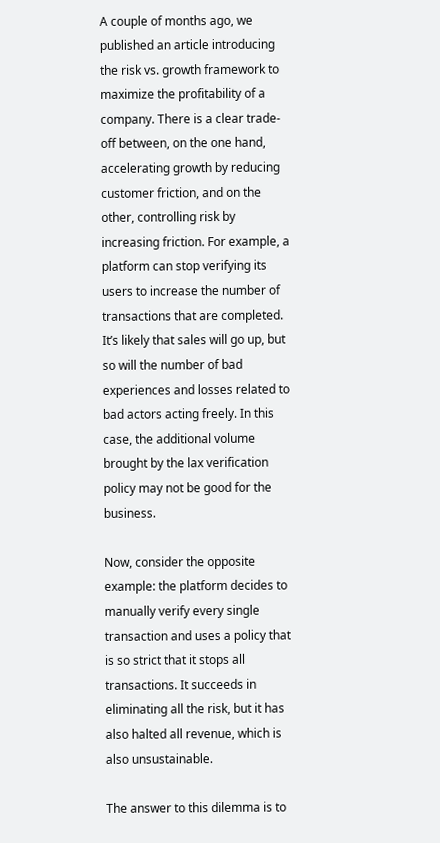A couple of months ago, we published an article introducing the risk vs. growth framework to maximize the profitability of a company. There is a clear trade-off between, on the one hand, accelerating growth by reducing customer friction, and on the other, controlling risk by increasing friction. For example, a platform can stop verifying its users to increase the number of transactions that are completed. It’s likely that sales will go up, but so will the number of bad experiences and losses related to bad actors acting freely. In this case, the additional volume brought by the lax verification policy may not be good for the business.

Now, consider the opposite example: the platform decides to manually verify every single transaction and uses a policy that is so strict that it stops all transactions. It succeeds in eliminating all the risk, but it has also halted all revenue, which is also unsustainable.

The answer to this dilemma is to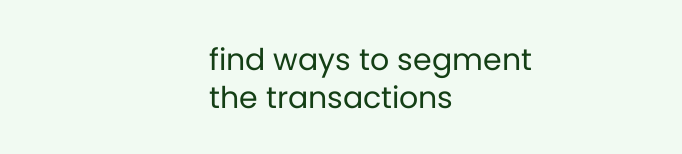find ways to segment the transactions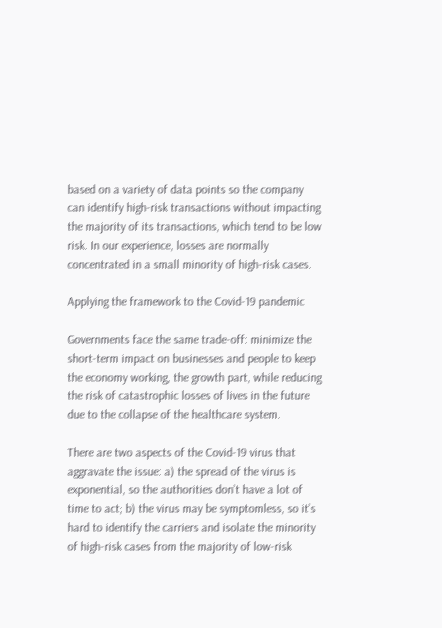based on a variety of data points so the company can identify high-risk transactions without impacting the majority of its transactions, which tend to be low risk. In our experience, losses are normally concentrated in a small minority of high-risk cases.

Applying the framework to the Covid-19 pandemic

Governments face the same trade-off: minimize the short-term impact on businesses and people to keep the economy working, the growth part, while reducing the risk of catastrophic losses of lives in the future due to the collapse of the healthcare system.

There are two aspects of the Covid-19 virus that aggravate the issue: a) the spread of the virus is exponential, so the authorities don’t have a lot of time to act; b) the virus may be symptomless, so it’s hard to identify the carriers and isolate the minority of high-risk cases from the majority of low-risk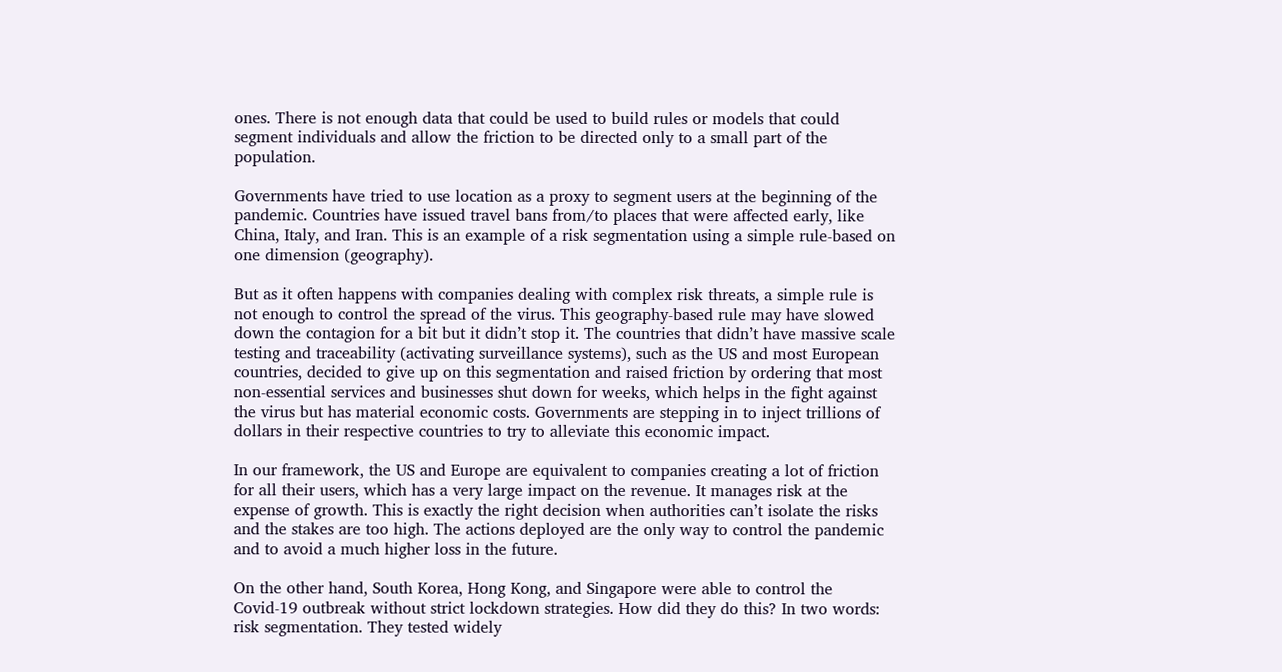ones. There is not enough data that could be used to build rules or models that could segment individuals and allow the friction to be directed only to a small part of the population.

Governments have tried to use location as a proxy to segment users at the beginning of the pandemic. Countries have issued travel bans from/to places that were affected early, like China, Italy, and Iran. This is an example of a risk segmentation using a simple rule-based on one dimension (geography).

But as it often happens with companies dealing with complex risk threats, a simple rule is not enough to control the spread of the virus. This geography-based rule may have slowed down the contagion for a bit but it didn’t stop it. The countries that didn’t have massive scale testing and traceability (activating surveillance systems), such as the US and most European countries, decided to give up on this segmentation and raised friction by ordering that most non-essential services and businesses shut down for weeks, which helps in the fight against the virus but has material economic costs. Governments are stepping in to inject trillions of dollars in their respective countries to try to alleviate this economic impact.

In our framework, the US and Europe are equivalent to companies creating a lot of friction for all their users, which has a very large impact on the revenue. It manages risk at the expense of growth. This is exactly the right decision when authorities can’t isolate the risks and the stakes are too high. The actions deployed are the only way to control the pandemic and to avoid a much higher loss in the future.

On the other hand, South Korea, Hong Kong, and Singapore were able to control the Covid-19 outbreak without strict lockdown strategies. How did they do this? In two words: risk segmentation. They tested widely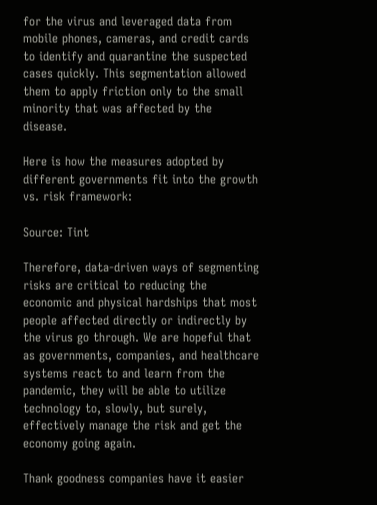for the virus and leveraged data from mobile phones, cameras, and credit cards to identify and quarantine the suspected cases quickly. This segmentation allowed them to apply friction only to the small minority that was affected by the disease.

Here is how the measures adopted by different governments fit into the growth vs. risk framework:

Source: Tint

Therefore, data-driven ways of segmenting risks are critical to reducing the economic and physical hardships that most people affected directly or indirectly by the virus go through. We are hopeful that as governments, companies, and healthcare systems react to and learn from the pandemic, they will be able to utilize technology to, slowly, but surely, effectively manage the risk and get the economy going again.

Thank goodness companies have it easier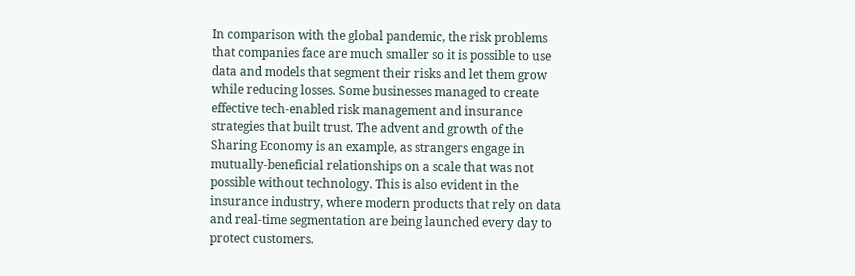In comparison with the global pandemic, the risk problems that companies face are much smaller so it is possible to use data and models that segment their risks and let them grow while reducing losses. Some businesses managed to create effective tech-enabled risk management and insurance strategies that built trust. The advent and growth of the Sharing Economy is an example, as strangers engage in mutually-beneficial relationships on a scale that was not possible without technology. This is also evident in the insurance industry, where modern products that rely on data and real-time segmentation are being launched every day to protect customers.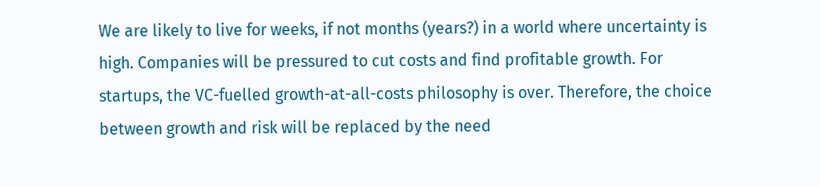We are likely to live for weeks, if not months (years?) in a world where uncertainty is high. Companies will be pressured to cut costs and find profitable growth. For startups, the VC-fuelled growth-at-all-costs philosophy is over. Therefore, the choice between growth and risk will be replaced by the need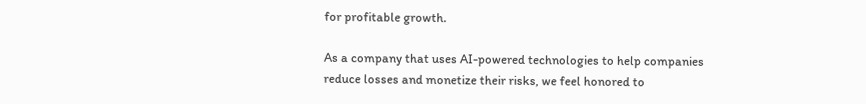for profitable growth.

As a company that uses AI-powered technologies to help companies reduce losses and monetize their risks, we feel honored to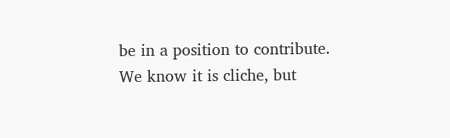be in a position to contribute. We know it is cliche, but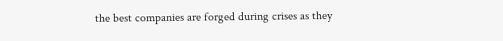the best companies are forged during crises as they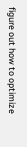figure out how to optimize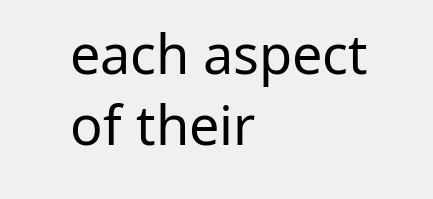each aspect of their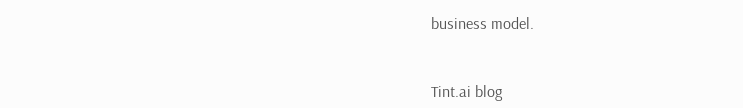business model.


Tint.ai blog